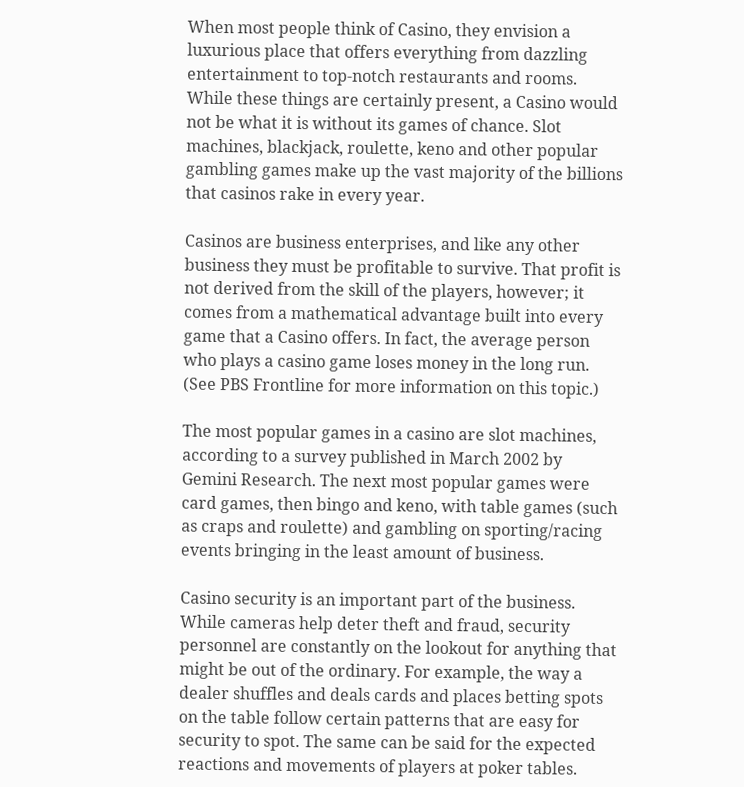When most people think of Casino, they envision a luxurious place that offers everything from dazzling entertainment to top-notch restaurants and rooms. While these things are certainly present, a Casino would not be what it is without its games of chance. Slot machines, blackjack, roulette, keno and other popular gambling games make up the vast majority of the billions that casinos rake in every year.

Casinos are business enterprises, and like any other business they must be profitable to survive. That profit is not derived from the skill of the players, however; it comes from a mathematical advantage built into every game that a Casino offers. In fact, the average person who plays a casino game loses money in the long run. (See PBS Frontline for more information on this topic.)

The most popular games in a casino are slot machines, according to a survey published in March 2002 by Gemini Research. The next most popular games were card games, then bingo and keno, with table games (such as craps and roulette) and gambling on sporting/racing events bringing in the least amount of business.

Casino security is an important part of the business. While cameras help deter theft and fraud, security personnel are constantly on the lookout for anything that might be out of the ordinary. For example, the way a dealer shuffles and deals cards and places betting spots on the table follow certain patterns that are easy for security to spot. The same can be said for the expected reactions and movements of players at poker tables.